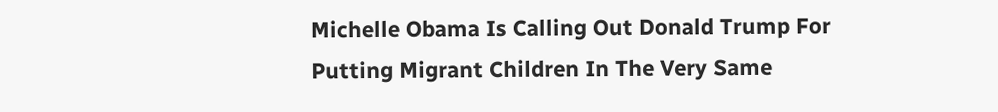Michelle Obama Is Calling Out Donald Trump For Putting Migrant Children In The Very Same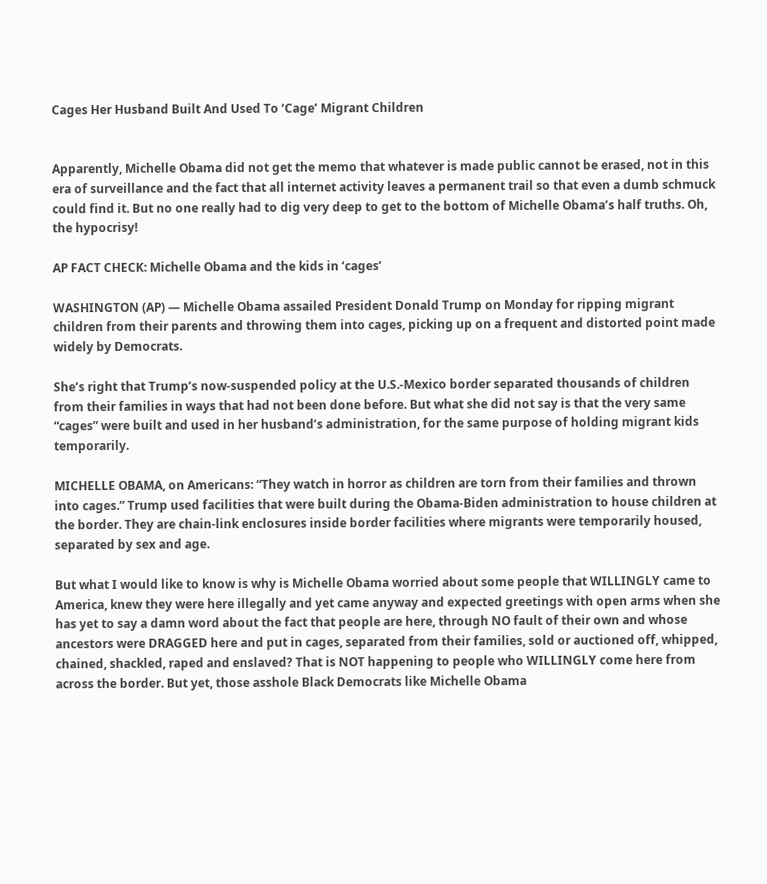Cages Her Husband Built And Used To ‘Cage’ Migrant Children


Apparently, Michelle Obama did not get the memo that whatever is made public cannot be erased, not in this era of surveillance and the fact that all internet activity leaves a permanent trail so that even a dumb schmuck could find it. But no one really had to dig very deep to get to the bottom of Michelle Obama’s half truths. Oh, the hypocrisy!

AP FACT CHECK: Michelle Obama and the kids in ‘cages’

WASHINGTON (AP) — Michelle Obama assailed President Donald Trump on Monday for ripping migrant children from their parents and throwing them into cages, picking up on a frequent and distorted point made widely by Democrats.

She’s right that Trump’s now-suspended policy at the U.S.-Mexico border separated thousands of children from their families in ways that had not been done before. But what she did not say is that the very same “cages” were built and used in her husband’s administration, for the same purpose of holding migrant kids temporarily.

MICHELLE OBAMA, on Americans: “They watch in horror as children are torn from their families and thrown into cages.” Trump used facilities that were built during the Obama-Biden administration to house children at the border. They are chain-link enclosures inside border facilities where migrants were temporarily housed, separated by sex and age.

But what I would like to know is why is Michelle Obama worried about some people that WILLINGLY came to America, knew they were here illegally and yet came anyway and expected greetings with open arms when she has yet to say a damn word about the fact that people are here, through NO fault of their own and whose ancestors were DRAGGED here and put in cages, separated from their families, sold or auctioned off, whipped, chained, shackled, raped and enslaved? That is NOT happening to people who WILLINGLY come here from across the border. But yet, those asshole Black Democrats like Michelle Obama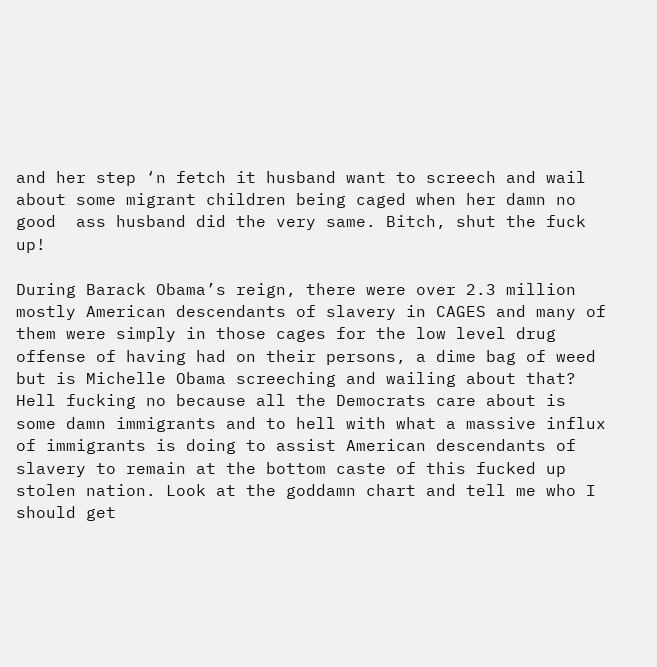and her step ‘n fetch it husband want to screech and wail about some migrant children being caged when her damn no good  ass husband did the very same. Bitch, shut the fuck up!

During Barack Obama’s reign, there were over 2.3 million mostly American descendants of slavery in CAGES and many of them were simply in those cages for the low level drug offense of having had on their persons, a dime bag of weed but is Michelle Obama screeching and wailing about that? Hell fucking no because all the Democrats care about is some damn immigrants and to hell with what a massive influx of immigrants is doing to assist American descendants of slavery to remain at the bottom caste of this fucked up stolen nation. Look at the goddamn chart and tell me who I should get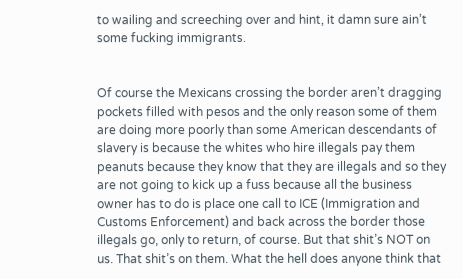to wailing and screeching over and hint, it damn sure ain’t some fucking immigrants.


Of course the Mexicans crossing the border aren’t dragging pockets filled with pesos and the only reason some of them are doing more poorly than some American descendants of slavery is because the whites who hire illegals pay them peanuts because they know that they are illegals and so they are not going to kick up a fuss because all the business owner has to do is place one call to ICE (Immigration and Customs Enforcement) and back across the border those illegals go, only to return, of course. But that shit’s NOT on us. That shit’s on them. What the hell does anyone think that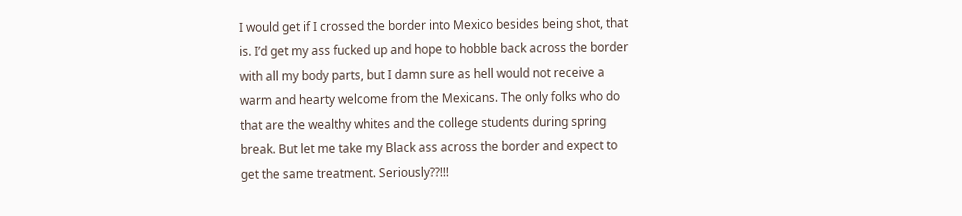I would get if I crossed the border into Mexico besides being shot, that is. I’d get my ass fucked up and hope to hobble back across the border with all my body parts, but I damn sure as hell would not receive a warm and hearty welcome from the Mexicans. The only folks who do that are the wealthy whites and the college students during spring break. But let me take my Black ass across the border and expect to get the same treatment. Seriously??!!!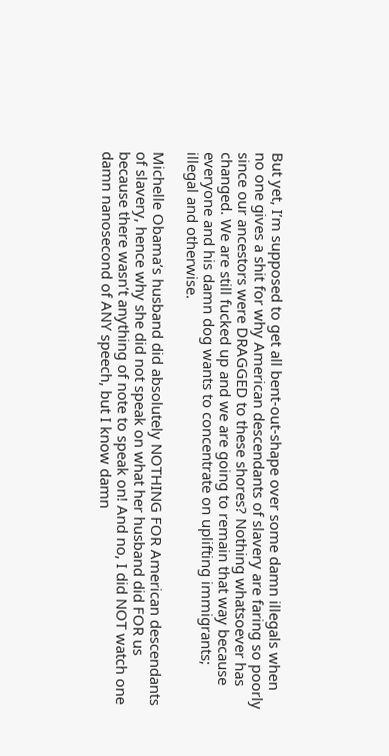But yet, I’m supposed to get all bent-out-shape over some damn illegals when no one gives a shit for why American descendants of slavery are faring so poorly since our ancestors were DRAGGED to these shores? Nothing whatsoever has changed. We are still fucked up and we are going to remain that way because everyone and his damn dog wants to concentrate on uplifting immigrants; illegal and otherwise.

Michelle Obama’s husband did absolutely NOTHING FOR American descendants of slavery, hence why she did not speak on what her husband did FOR us because there wasn’t anything of note to speak on! And no, I did NOT watch one damn nanosecond of ANY speech, but I know damn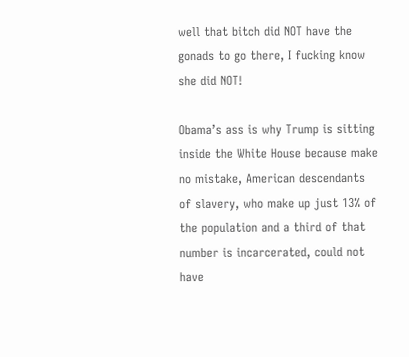well that bitch did NOT have the gonads to go there, I fucking know she did NOT!

Obama’s ass is why Trump is sitting inside the White House because make no mistake, American descendants of slavery, who make up just 13% of the population and a third of that number is incarcerated, could not have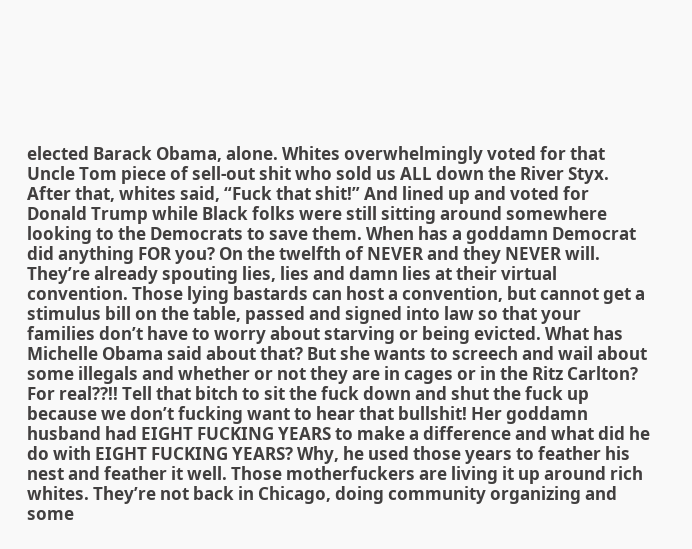elected Barack Obama, alone. Whites overwhelmingly voted for that Uncle Tom piece of sell-out shit who sold us ALL down the River Styx. After that, whites said, “Fuck that shit!” And lined up and voted for Donald Trump while Black folks were still sitting around somewhere looking to the Democrats to save them. When has a goddamn Democrat did anything FOR you? On the twelfth of NEVER and they NEVER will. They’re already spouting lies, lies and damn lies at their virtual convention. Those lying bastards can host a convention, but cannot get a stimulus bill on the table, passed and signed into law so that your families don’t have to worry about starving or being evicted. What has Michelle Obama said about that? But she wants to screech and wail about some illegals and whether or not they are in cages or in the Ritz Carlton? For real??!! Tell that bitch to sit the fuck down and shut the fuck up because we don’t fucking want to hear that bullshit! Her goddamn husband had EIGHT FUCKING YEARS to make a difference and what did he do with EIGHT FUCKING YEARS? Why, he used those years to feather his nest and feather it well. Those motherfuckers are living it up around rich whites. They’re not back in Chicago, doing community organizing and some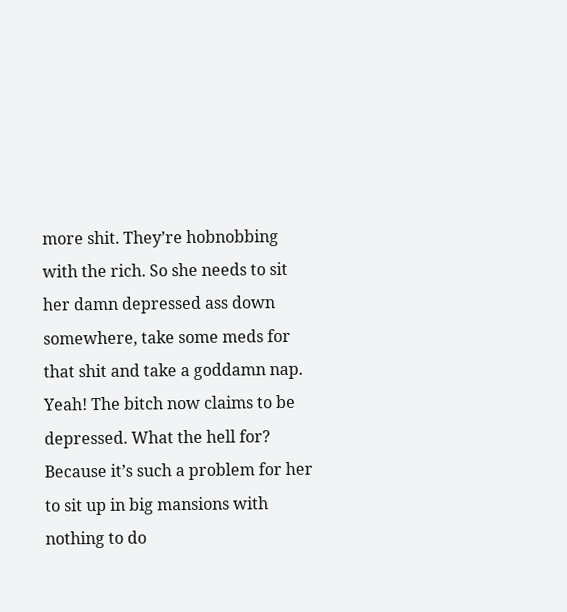more shit. They’re hobnobbing with the rich. So she needs to sit her damn depressed ass down somewhere, take some meds for that shit and take a goddamn nap. Yeah! The bitch now claims to be depressed. What the hell for? Because it’s such a problem for her to sit up in big mansions with nothing to do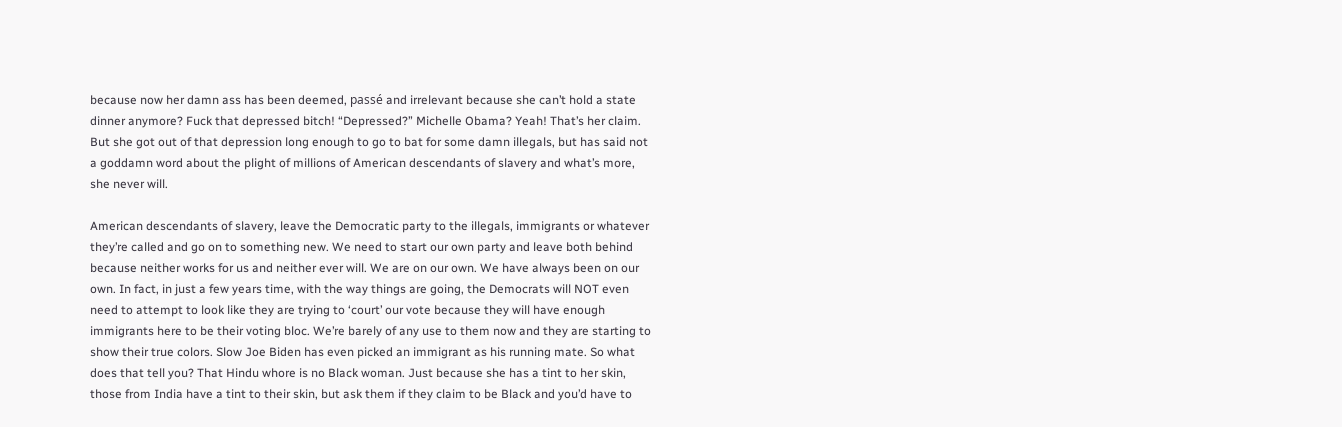because now her damn ass has been deemed, passé and irrelevant because she can’t hold a state dinner anymore? Fuck that depressed bitch! “Depressed?” Michelle Obama? Yeah! That’s her claim. But she got out of that depression long enough to go to bat for some damn illegals, but has said not a goddamn word about the plight of millions of American descendants of slavery and what’s more, she never will.

American descendants of slavery, leave the Democratic party to the illegals, immigrants or whatever they’re called and go on to something new. We need to start our own party and leave both behind because neither works for us and neither ever will. We are on our own. We have always been on our own. In fact, in just a few years time, with the way things are going, the Democrats will NOT even need to attempt to look like they are trying to ‘court’ our vote because they will have enough immigrants here to be their voting bloc. We’re barely of any use to them now and they are starting to show their true colors. Slow Joe Biden has even picked an immigrant as his running mate. So what does that tell you? That Hindu whore is no Black woman. Just because she has a tint to her skin, those from India have a tint to their skin, but ask them if they claim to be Black and you’d have to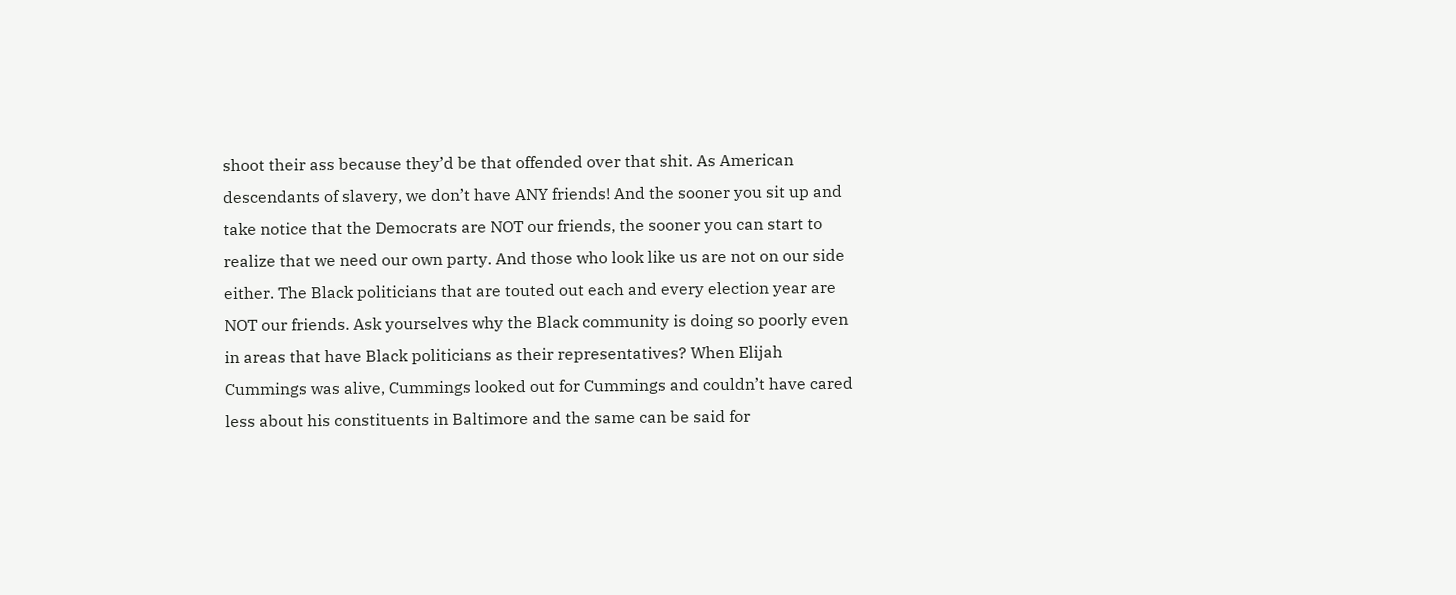shoot their ass because they’d be that offended over that shit. As American descendants of slavery, we don’t have ANY friends! And the sooner you sit up and take notice that the Democrats are NOT our friends, the sooner you can start to realize that we need our own party. And those who look like us are not on our side either. The Black politicians that are touted out each and every election year are NOT our friends. Ask yourselves why the Black community is doing so poorly even in areas that have Black politicians as their representatives? When Elijah Cummings was alive, Cummings looked out for Cummings and couldn’t have cared less about his constituents in Baltimore and the same can be said for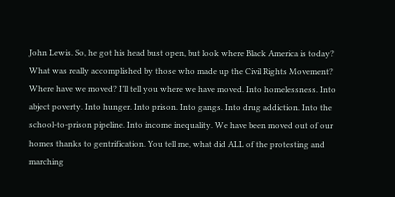John Lewis. So, he got his head bust open, but look where Black America is today? What was really accomplished by those who made up the Civil Rights Movement? Where have we moved? I’ll tell you where we have moved. Into homelessness. Into abject poverty. Into hunger. Into prison. Into gangs. Into drug addiction. Into the school-to-prison pipeline. Into income inequality. We have been moved out of our homes thanks to gentrification. You tell me, what did ALL of the protesting and marching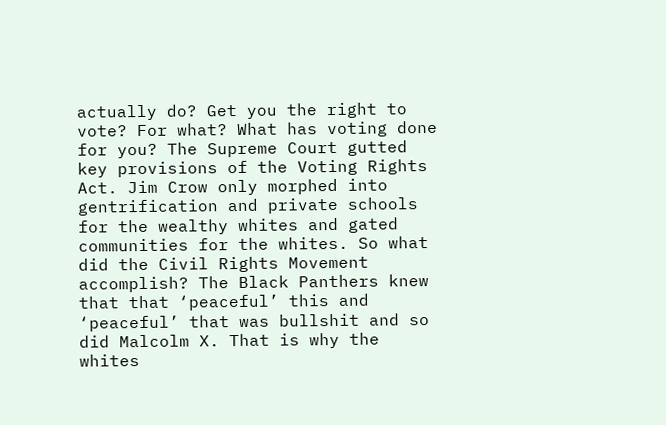actually do? Get you the right to vote? For what? What has voting done for you? The Supreme Court gutted key provisions of the Voting Rights Act. Jim Crow only morphed into gentrification and private schools for the wealthy whites and gated communities for the whites. So what did the Civil Rights Movement accomplish? The Black Panthers knew that that ‘peaceful’ this and ‘peaceful’ that was bullshit and so did Malcolm X. That is why the whites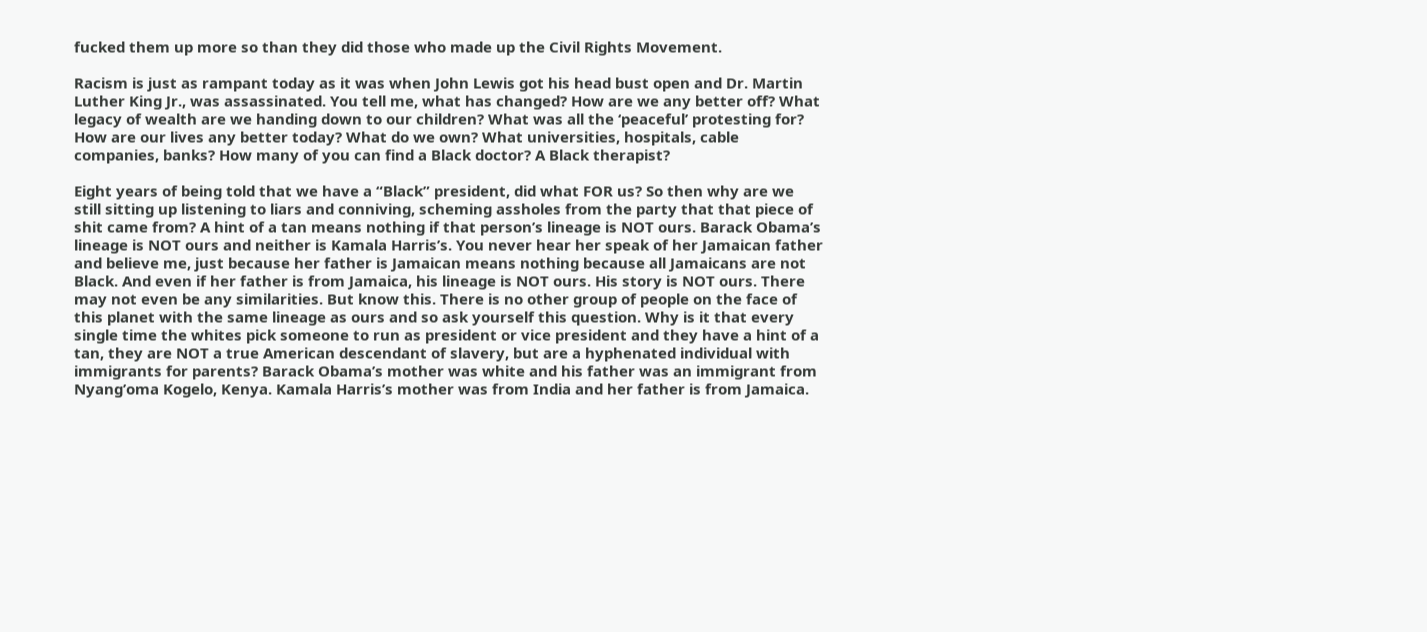fucked them up more so than they did those who made up the Civil Rights Movement.

Racism is just as rampant today as it was when John Lewis got his head bust open and Dr. Martin Luther King Jr., was assassinated. You tell me, what has changed? How are we any better off? What legacy of wealth are we handing down to our children? What was all the ‘peaceful’ protesting for? How are our lives any better today? What do we own? What universities, hospitals, cable companies, banks? How many of you can find a Black doctor? A Black therapist?

Eight years of being told that we have a “Black” president, did what FOR us? So then why are we still sitting up listening to liars and conniving, scheming assholes from the party that that piece of shit came from? A hint of a tan means nothing if that person’s lineage is NOT ours. Barack Obama’s lineage is NOT ours and neither is Kamala Harris’s. You never hear her speak of her Jamaican father and believe me, just because her father is Jamaican means nothing because all Jamaicans are not Black. And even if her father is from Jamaica, his lineage is NOT ours. His story is NOT ours. There may not even be any similarities. But know this. There is no other group of people on the face of this planet with the same lineage as ours and so ask yourself this question. Why is it that every single time the whites pick someone to run as president or vice president and they have a hint of a tan, they are NOT a true American descendant of slavery, but are a hyphenated individual with immigrants for parents? Barack Obama’s mother was white and his father was an immigrant from Nyang’oma Kogelo, Kenya. Kamala Harris’s mother was from India and her father is from Jamaica.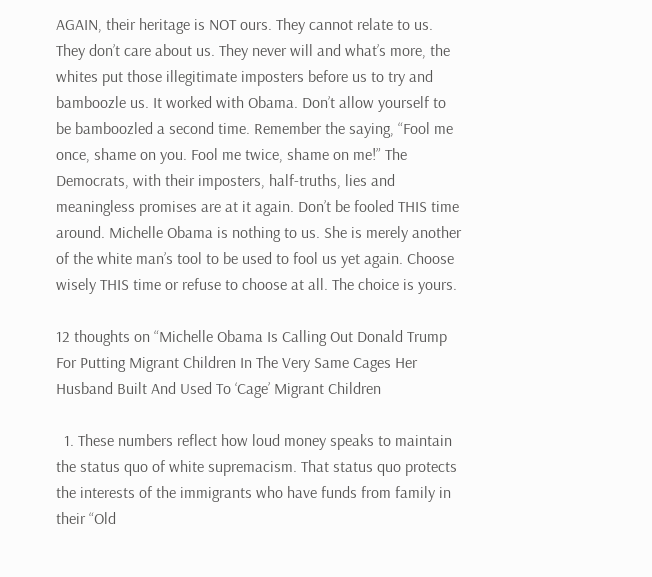AGAIN, their heritage is NOT ours. They cannot relate to us. They don’t care about us. They never will and what’s more, the whites put those illegitimate imposters before us to try and bamboozle us. It worked with Obama. Don’t allow yourself to be bamboozled a second time. Remember the saying, “Fool me once, shame on you. Fool me twice, shame on me!” The Democrats, with their imposters, half-truths, lies and meaningless promises are at it again. Don’t be fooled THIS time around. Michelle Obama is nothing to us. She is merely another of the white man’s tool to be used to fool us yet again. Choose wisely THIS time or refuse to choose at all. The choice is yours.

12 thoughts on “Michelle Obama Is Calling Out Donald Trump For Putting Migrant Children In The Very Same Cages Her Husband Built And Used To ‘Cage’ Migrant Children

  1. These numbers reflect how loud money speaks to maintain the status quo of white supremacism. That status quo protects the interests of the immigrants who have funds from family in their “Old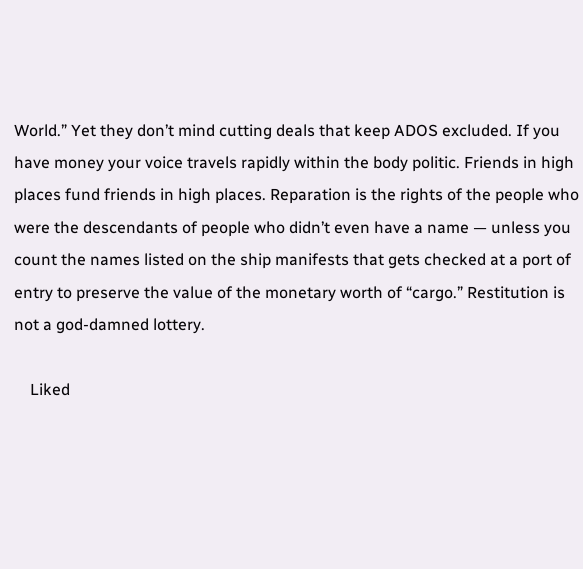World.” Yet they don’t mind cutting deals that keep ADOS excluded. If you have money your voice travels rapidly within the body politic. Friends in high places fund friends in high places. Reparation is the rights of the people who were the descendants of people who didn’t even have a name — unless you count the names listed on the ship manifests that gets checked at a port of entry to preserve the value of the monetary worth of “cargo.” Restitution is not a god-damned lottery.

    Liked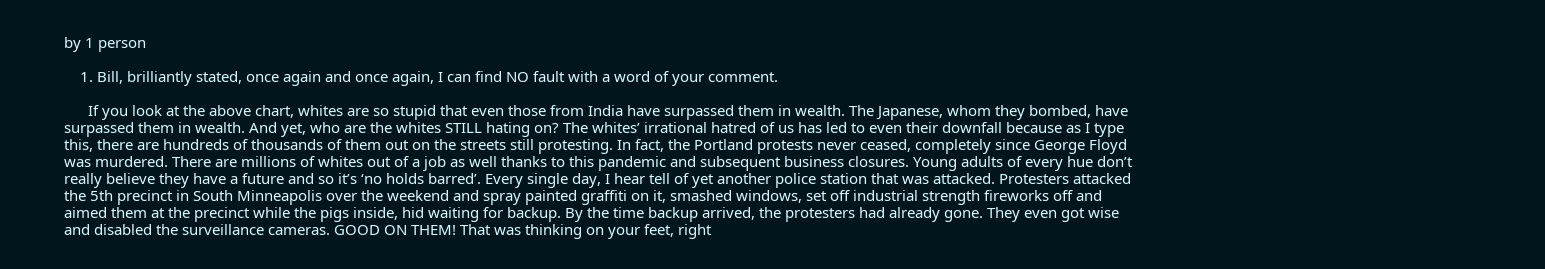by 1 person

    1. Bill, brilliantly stated, once again and once again, I can find NO fault with a word of your comment.

      If you look at the above chart, whites are so stupid that even those from India have surpassed them in wealth. The Japanese, whom they bombed, have surpassed them in wealth. And yet, who are the whites STILL hating on? The whites’ irrational hatred of us has led to even their downfall because as I type this, there are hundreds of thousands of them out on the streets still protesting. In fact, the Portland protests never ceased, completely since George Floyd was murdered. There are millions of whites out of a job as well thanks to this pandemic and subsequent business closures. Young adults of every hue don’t really believe they have a future and so it’s ‘no holds barred’. Every single day, I hear tell of yet another police station that was attacked. Protesters attacked the 5th precinct in South Minneapolis over the weekend and spray painted graffiti on it, smashed windows, set off industrial strength fireworks off and aimed them at the precinct while the pigs inside, hid waiting for backup. By the time backup arrived, the protesters had already gone. They even got wise and disabled the surveillance cameras. GOOD ON THEM! That was thinking on your feet, right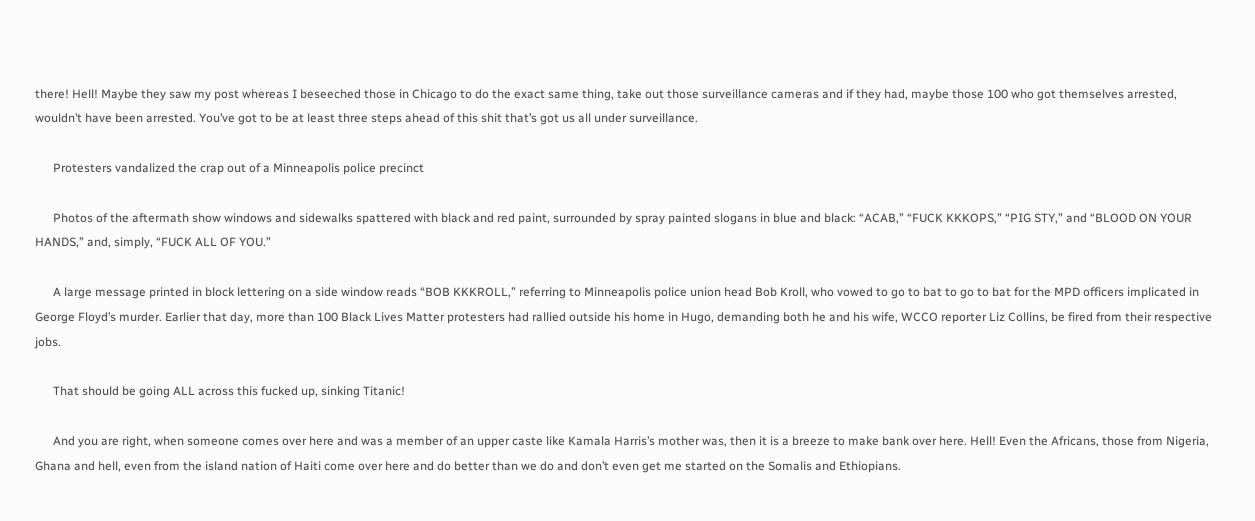there! Hell! Maybe they saw my post whereas I beseeched those in Chicago to do the exact same thing, take out those surveillance cameras and if they had, maybe those 100 who got themselves arrested, wouldn’t have been arrested. You’ve got to be at least three steps ahead of this shit that’s got us all under surveillance.

      Protesters vandalized the crap out of a Minneapolis police precinct

      Photos of the aftermath show windows and sidewalks spattered with black and red paint, surrounded by spray painted slogans in blue and black: “ACAB,” “FUCK KKKOPS,” “PIG STY,” and “BLOOD ON YOUR HANDS,” and, simply, “FUCK ALL OF YOU.”

      A large message printed in block lettering on a side window reads “BOB KKKROLL,” referring to Minneapolis police union head Bob Kroll, who vowed to go to bat to go to bat for the MPD officers implicated in George Floyd’s murder. Earlier that day, more than 100 Black Lives Matter protesters had rallied outside his home in Hugo, demanding both he and his wife, WCCO reporter Liz Collins, be fired from their respective jobs.

      That should be going ALL across this fucked up, sinking Titanic!

      And you are right, when someone comes over here and was a member of an upper caste like Kamala Harris’s mother was, then it is a breeze to make bank over here. Hell! Even the Africans, those from Nigeria, Ghana and hell, even from the island nation of Haiti come over here and do better than we do and don’t even get me started on the Somalis and Ethiopians.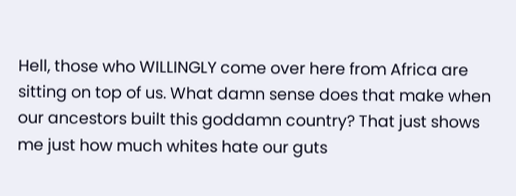Hell, those who WILLINGLY come over here from Africa are sitting on top of us. What damn sense does that make when our ancestors built this goddamn country? That just shows me just how much whites hate our guts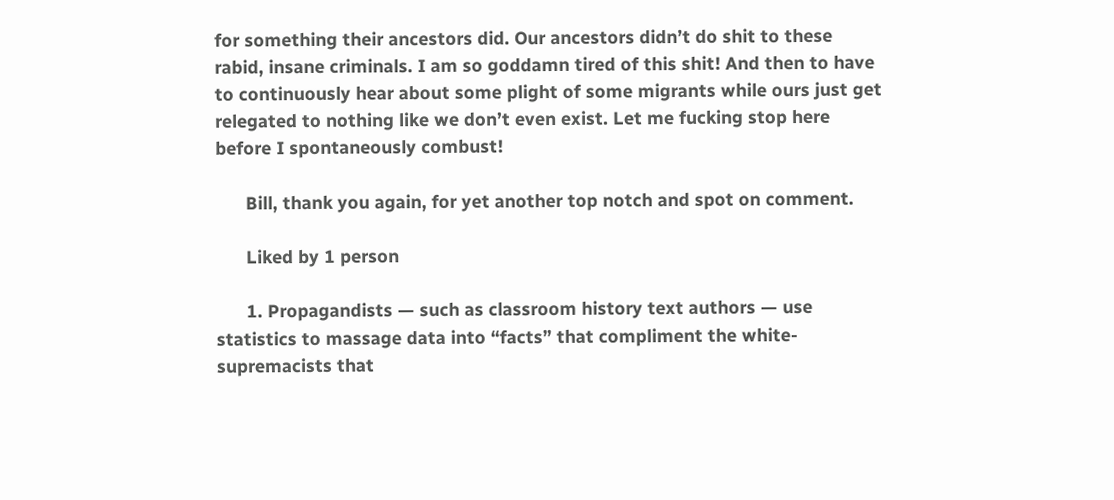for something their ancestors did. Our ancestors didn’t do shit to these rabid, insane criminals. I am so goddamn tired of this shit! And then to have to continuously hear about some plight of some migrants while ours just get relegated to nothing like we don’t even exist. Let me fucking stop here before I spontaneously combust!

      Bill, thank you again, for yet another top notch and spot on comment.

      Liked by 1 person

      1. Propagandists — such as classroom history text authors — use statistics to massage data into “facts” that compliment the white-supremacists that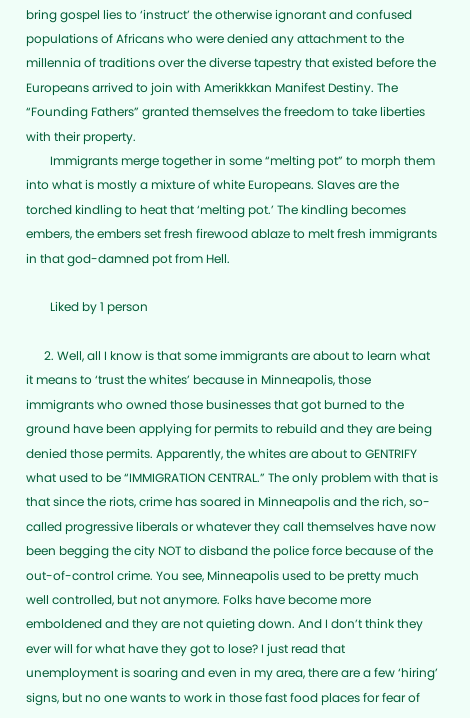bring gospel lies to ‘instruct’ the otherwise ignorant and confused populations of Africans who were denied any attachment to the millennia of traditions over the diverse tapestry that existed before the Europeans arrived to join with Amerikkkan Manifest Destiny. The “Founding Fathers” granted themselves the freedom to take liberties with their property.
        Immigrants merge together in some “melting pot” to morph them into what is mostly a mixture of white Europeans. Slaves are the torched kindling to heat that ‘melting pot.’ The kindling becomes embers, the embers set fresh firewood ablaze to melt fresh immigrants in that god-damned pot from Hell.

        Liked by 1 person

      2. Well, all I know is that some immigrants are about to learn what it means to ‘trust the whites’ because in Minneapolis, those immigrants who owned those businesses that got burned to the ground have been applying for permits to rebuild and they are being denied those permits. Apparently, the whites are about to GENTRIFY what used to be “IMMIGRATION CENTRAL.” The only problem with that is that since the riots, crime has soared in Minneapolis and the rich, so-called progressive liberals or whatever they call themselves have now been begging the city NOT to disband the police force because of the out-of-control crime. You see, Minneapolis used to be pretty much well controlled, but not anymore. Folks have become more emboldened and they are not quieting down. And I don’t think they ever will for what have they got to lose? I just read that unemployment is soaring and even in my area, there are a few ‘hiring’ signs, but no one wants to work in those fast food places for fear of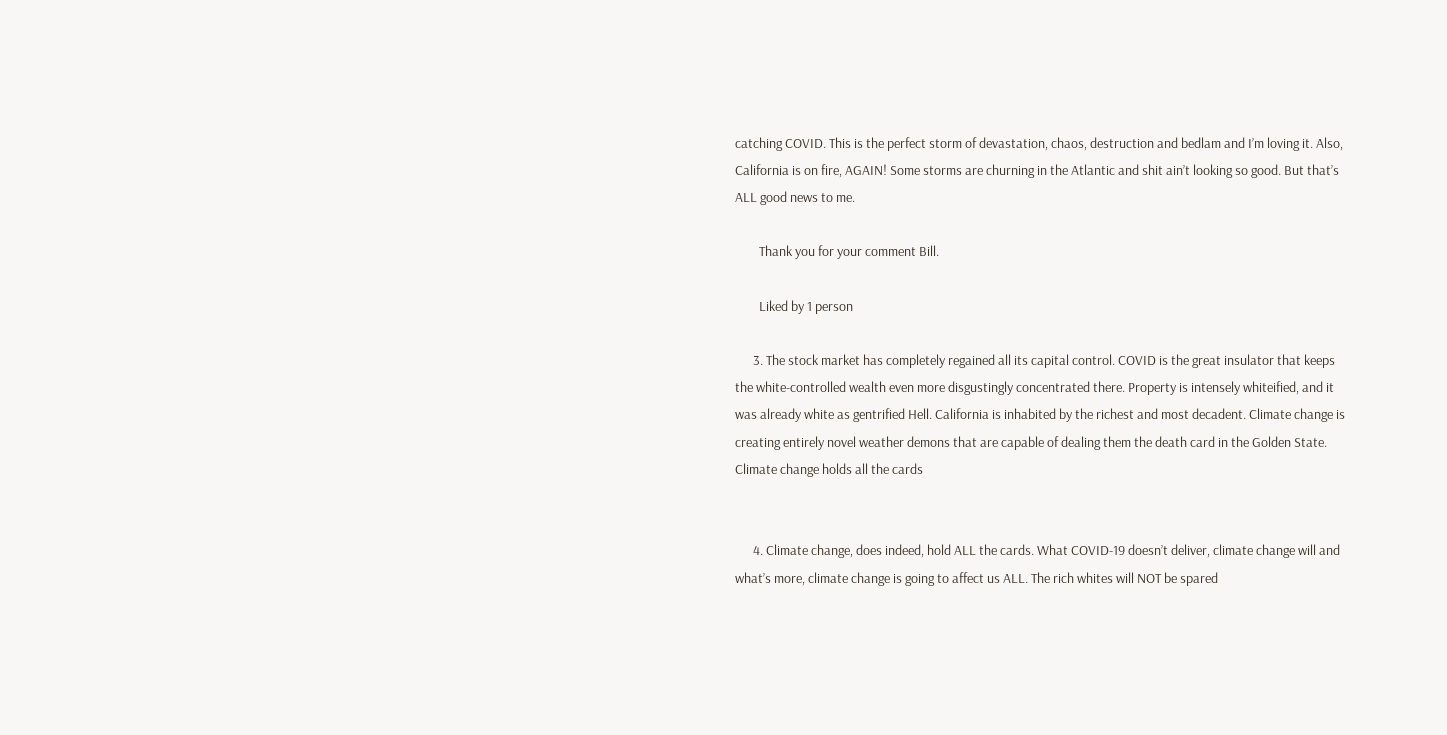catching COVID. This is the perfect storm of devastation, chaos, destruction and bedlam and I’m loving it. Also, California is on fire, AGAIN! Some storms are churning in the Atlantic and shit ain’t looking so good. But that’s ALL good news to me.

        Thank you for your comment Bill.

        Liked by 1 person

      3. The stock market has completely regained all its capital control. COVID is the great insulator that keeps the white-controlled wealth even more disgustingly concentrated there. Property is intensely whiteified, and it was already white as gentrified Hell. California is inhabited by the richest and most decadent. Climate change is creating entirely novel weather demons that are capable of dealing them the death card in the Golden State. Climate change holds all the cards


      4. Climate change, does indeed, hold ALL the cards. What COVID-19 doesn’t deliver, climate change will and what’s more, climate change is going to affect us ALL. The rich whites will NOT be spared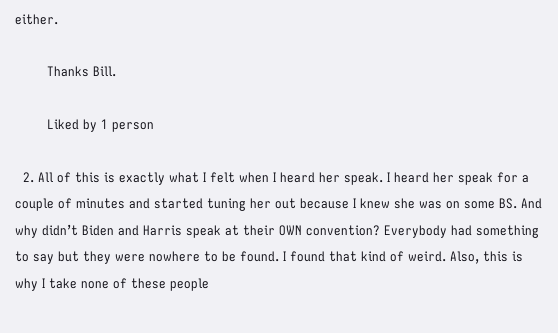either.

        Thanks Bill.

        Liked by 1 person

  2. All of this is exactly what I felt when I heard her speak. I heard her speak for a couple of minutes and started tuning her out because I knew she was on some BS. And why didn’t Biden and Harris speak at their OWN convention? Everybody had something to say but they were nowhere to be found. I found that kind of weird. Also, this is why I take none of these people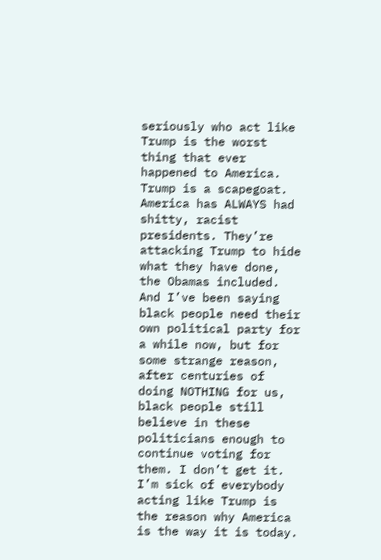seriously who act like Trump is the worst thing that ever happened to America. Trump is a scapegoat. America has ALWAYS had shitty, racist presidents. They’re attacking Trump to hide what they have done, the Obamas included. And I’ve been saying black people need their own political party for a while now, but for some strange reason, after centuries of doing NOTHING for us, black people still believe in these politicians enough to continue voting for them. I don’t get it. I’m sick of everybody acting like Trump is the reason why America is the way it is today.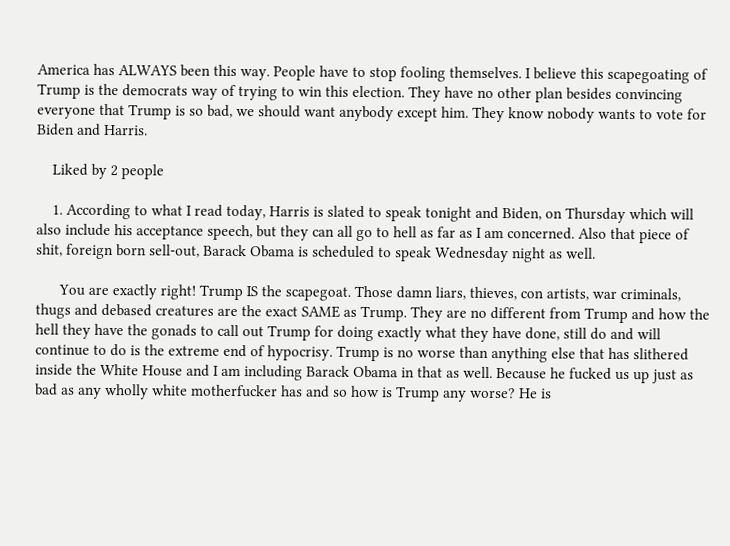America has ALWAYS been this way. People have to stop fooling themselves. I believe this scapegoating of Trump is the democrats way of trying to win this election. They have no other plan besides convincing everyone that Trump is so bad, we should want anybody except him. They know nobody wants to vote for Biden and Harris.

    Liked by 2 people

    1. According to what I read today, Harris is slated to speak tonight and Biden, on Thursday which will also include his acceptance speech, but they can all go to hell as far as I am concerned. Also that piece of shit, foreign born sell-out, Barack Obama is scheduled to speak Wednesday night as well.

      You are exactly right! Trump IS the scapegoat. Those damn liars, thieves, con artists, war criminals, thugs and debased creatures are the exact SAME as Trump. They are no different from Trump and how the hell they have the gonads to call out Trump for doing exactly what they have done, still do and will continue to do is the extreme end of hypocrisy. Trump is no worse than anything else that has slithered inside the White House and I am including Barack Obama in that as well. Because he fucked us up just as bad as any wholly white motherfucker has and so how is Trump any worse? He is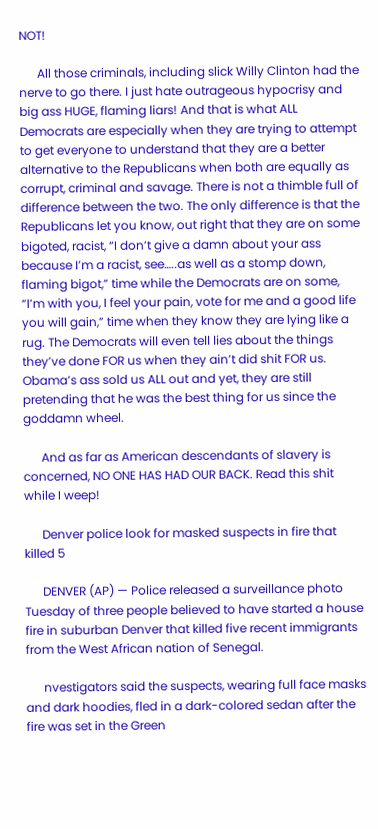NOT!

      All those criminals, including slick Willy Clinton had the nerve to go there. I just hate outrageous hypocrisy and big ass HUGE, flaming liars! And that is what ALL Democrats are especially when they are trying to attempt to get everyone to understand that they are a better alternative to the Republicans when both are equally as corrupt, criminal and savage. There is not a thimble full of difference between the two. The only difference is that the Republicans let you know, out right that they are on some bigoted, racist, “I don’t give a damn about your ass because I’m a racist, see…..as well as a stomp down, flaming bigot,” time while the Democrats are on some, “I’m with you, I feel your pain, vote for me and a good life you will gain,” time when they know they are lying like a rug. The Democrats will even tell lies about the things they’ve done FOR us when they ain’t did shit FOR us. Obama’s ass sold us ALL out and yet, they are still pretending that he was the best thing for us since the goddamn wheel.

      And as far as American descendants of slavery is concerned, NO ONE HAS HAD OUR BACK. Read this shit while I weep!

      Denver police look for masked suspects in fire that killed 5

      DENVER (AP) — Police released a surveillance photo Tuesday of three people believed to have started a house fire in suburban Denver that killed five recent immigrants from the West African nation of Senegal.

      nvestigators said the suspects, wearing full face masks and dark hoodies, fled in a dark-colored sedan after the fire was set in the Green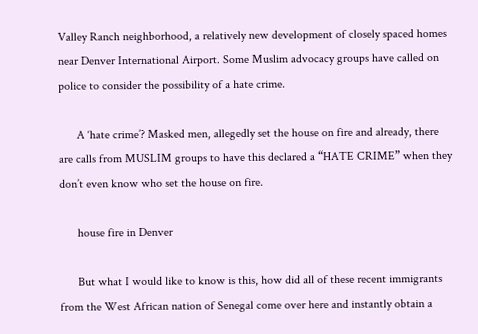Valley Ranch neighborhood, a relatively new development of closely spaced homes near Denver International Airport. Some Muslim advocacy groups have called on police to consider the possibility of a hate crime.

      A ‘hate crime’? Masked men, allegedly set the house on fire and already, there are calls from MUSLIM groups to have this declared a “HATE CRIME” when they don’t even know who set the house on fire.

      house fire in Denver

      But what I would like to know is this, how did all of these recent immigrants from the West African nation of Senegal come over here and instantly obtain a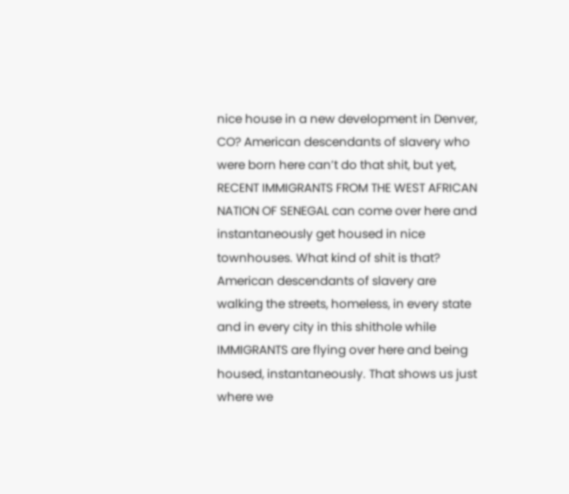nice house in a new development in Denver, CO? American descendants of slavery who were born here can’t do that shit, but yet, RECENT IMMIGRANTS FROM THE WEST AFRICAN NATION OF SENEGAL can come over here and instantaneously get housed in nice townhouses. What kind of shit is that? American descendants of slavery are walking the streets, homeless, in every state and in every city in this shithole while IMMIGRANTS are flying over here and being housed, instantaneously. That shows us just where we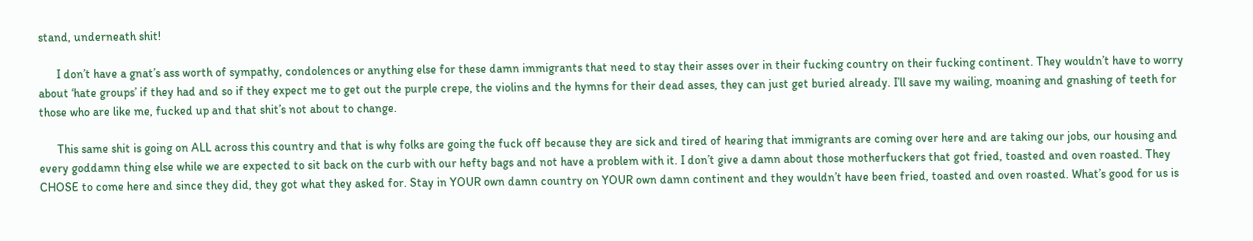stand, underneath shit!

      I don’t have a gnat’s ass worth of sympathy, condolences or anything else for these damn immigrants that need to stay their asses over in their fucking country on their fucking continent. They wouldn’t have to worry about ‘hate groups’ if they had and so if they expect me to get out the purple crepe, the violins and the hymns for their dead asses, they can just get buried already. I’ll save my wailing, moaning and gnashing of teeth for those who are like me, fucked up and that shit’s not about to change.

      This same shit is going on ALL across this country and that is why folks are going the fuck off because they are sick and tired of hearing that immigrants are coming over here and are taking our jobs, our housing and every goddamn thing else while we are expected to sit back on the curb with our hefty bags and not have a problem with it. I don’t give a damn about those motherfuckers that got fried, toasted and oven roasted. They CHOSE to come here and since they did, they got what they asked for. Stay in YOUR own damn country on YOUR own damn continent and they wouldn’t have been fried, toasted and oven roasted. What’s good for us is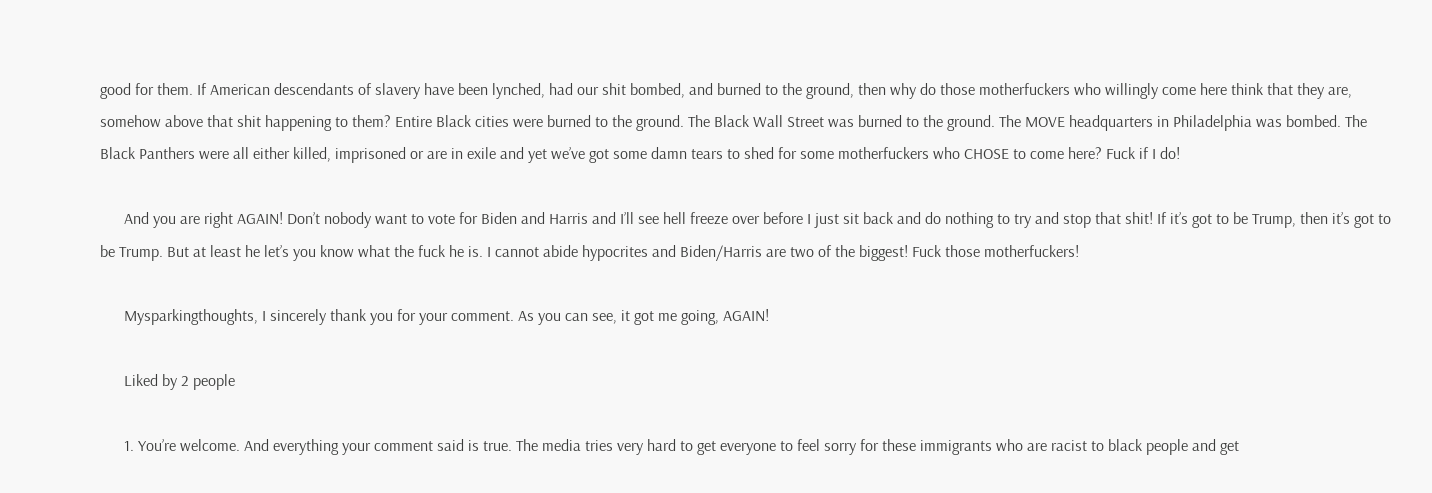good for them. If American descendants of slavery have been lynched, had our shit bombed, and burned to the ground, then why do those motherfuckers who willingly come here think that they are, somehow above that shit happening to them? Entire Black cities were burned to the ground. The Black Wall Street was burned to the ground. The MOVE headquarters in Philadelphia was bombed. The Black Panthers were all either killed, imprisoned or are in exile and yet we’ve got some damn tears to shed for some motherfuckers who CHOSE to come here? Fuck if I do!

      And you are right AGAIN! Don’t nobody want to vote for Biden and Harris and I’ll see hell freeze over before I just sit back and do nothing to try and stop that shit! If it’s got to be Trump, then it’s got to be Trump. But at least he let’s you know what the fuck he is. I cannot abide hypocrites and Biden/Harris are two of the biggest! Fuck those motherfuckers!

      Mysparkingthoughts, I sincerely thank you for your comment. As you can see, it got me going, AGAIN!

      Liked by 2 people

      1. You’re welcome. And everything your comment said is true. The media tries very hard to get everyone to feel sorry for these immigrants who are racist to black people and get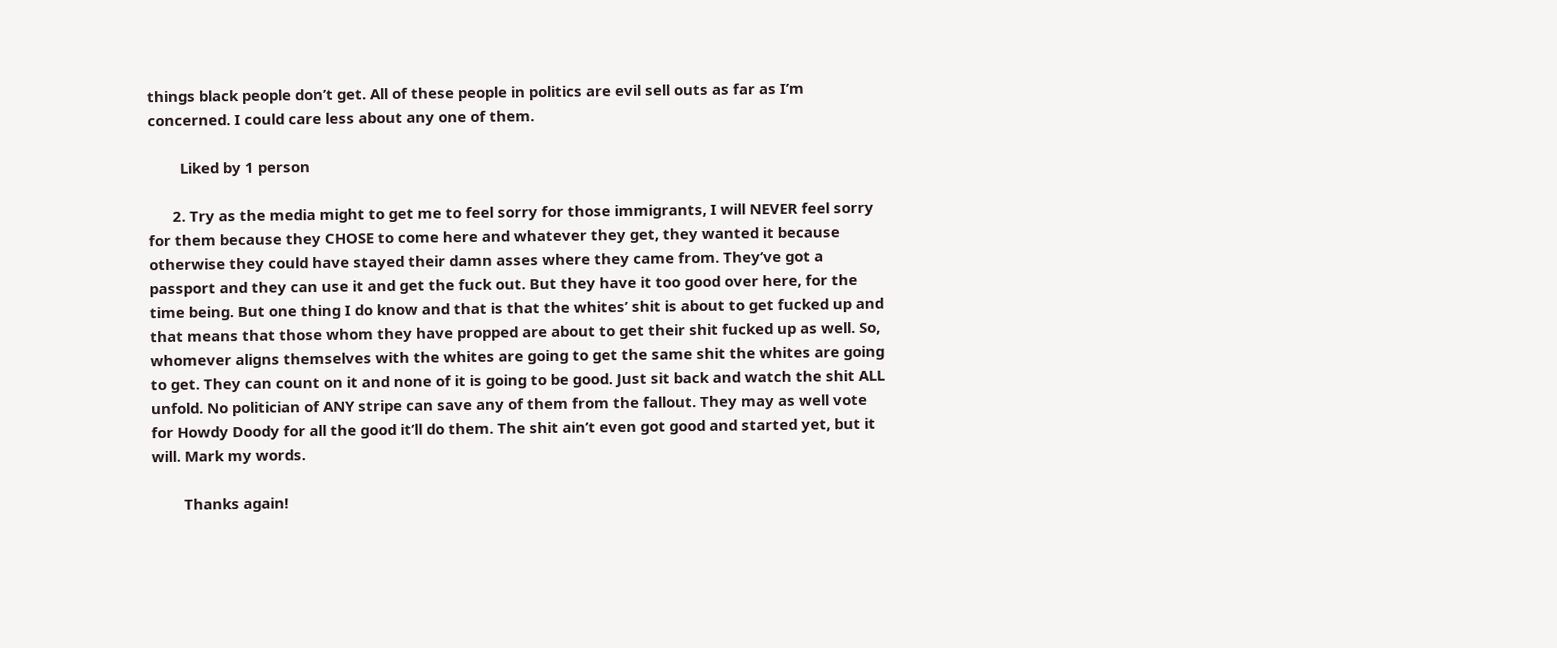things black people don’t get. All of these people in politics are evil sell outs as far as I’m concerned. I could care less about any one of them.

        Liked by 1 person

      2. Try as the media might to get me to feel sorry for those immigrants, I will NEVER feel sorry for them because they CHOSE to come here and whatever they get, they wanted it because otherwise they could have stayed their damn asses where they came from. They’ve got a passport and they can use it and get the fuck out. But they have it too good over here, for the time being. But one thing I do know and that is that the whites’ shit is about to get fucked up and that means that those whom they have propped are about to get their shit fucked up as well. So, whomever aligns themselves with the whites are going to get the same shit the whites are going to get. They can count on it and none of it is going to be good. Just sit back and watch the shit ALL unfold. No politician of ANY stripe can save any of them from the fallout. They may as well vote for Howdy Doody for all the good it’ll do them. The shit ain’t even got good and started yet, but it will. Mark my words.

        Thanks again!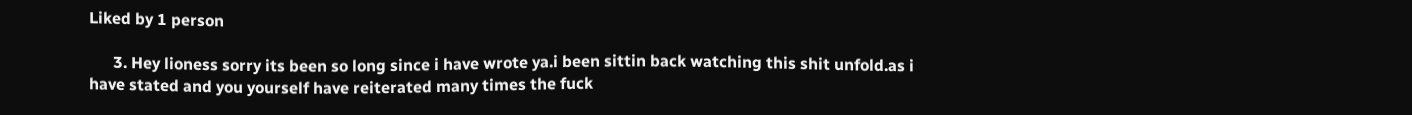Liked by 1 person

      3. Hey lioness sorry its been so long since i have wrote ya.i been sittin back watching this shit unfold.as i have stated and you yourself have reiterated many times the fuck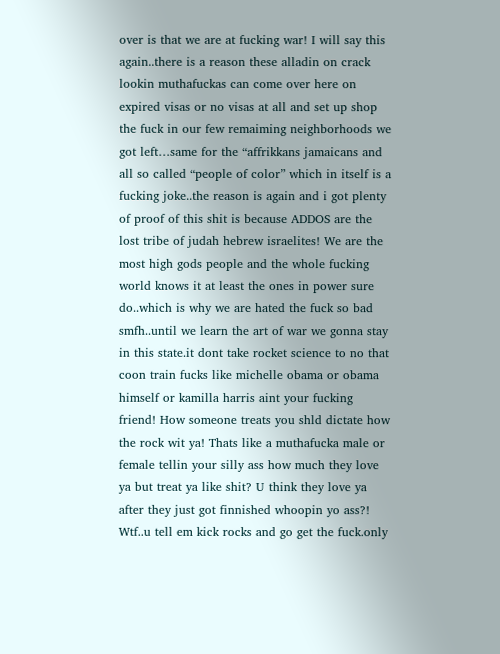over is that we are at fucking war! I will say this again..there is a reason these alladin on crack lookin muthafuckas can come over here on expired visas or no visas at all and set up shop the fuck in our few remaiming neighborhoods we got left…same for the “affrikkans jamaicans and all so called “people of color” which in itself is a fucking joke..the reason is again and i got plenty of proof of this shit is because ADDOS are the lost tribe of judah hebrew israelites! We are the most high gods people and the whole fucking world knows it at least the ones in power sure do..which is why we are hated the fuck so bad smfh..until we learn the art of war we gonna stay in this state.it dont take rocket science to no that coon train fucks like michelle obama or obama himself or kamilla harris aint your fucking friend! How someone treats you shld dictate how the rock wit ya! Thats like a muthafucka male or female tellin your silly ass how much they love ya but treat ya like shit? U think they love ya after they just got finnished whoopin yo ass?! Wtf..u tell em kick rocks and go get the fuck.only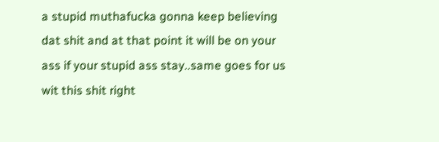a stupid muthafucka gonna keep believing dat shit and at that point it will be on your ass if your stupid ass stay..same goes for us wit this shit right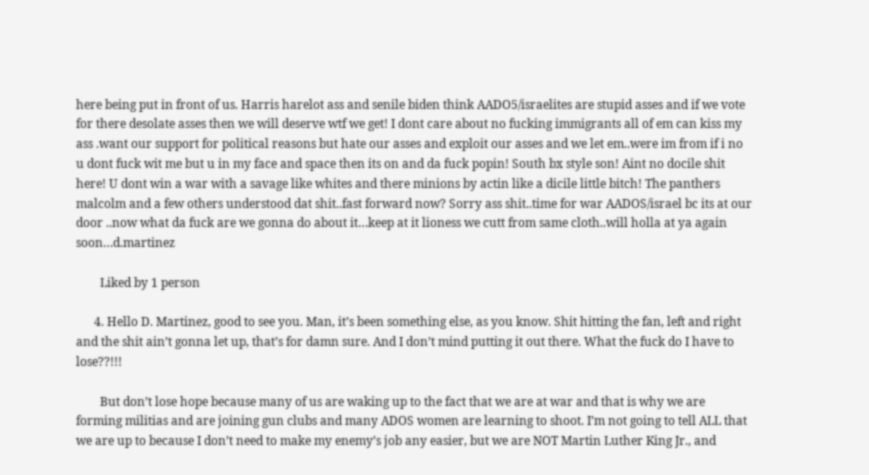here being put in front of us. Harris harelot ass and senile biden think AADO5/israelites are stupid asses and if we vote for there desolate asses then we will deserve wtf we get! I dont care about no fucking immigrants all of em can kiss my ass .want our support for political reasons but hate our asses and exploit our asses and we let em..were im from if i no u dont fuck wit me but u in my face and space then its on and da fuck popin! South bx style son! Aint no docile shit here! U dont win a war with a savage like whites and there minions by actin like a dicile little bitch! The panthers malcolm and a few others understood dat shit..fast forward now? Sorry ass shit..time for war AADOS/israel bc its at our door ..now what da fuck are we gonna do about it…keep at it lioness we cutt from same cloth..will holla at ya again soon…d.martinez

        Liked by 1 person

      4. Hello D. Martinez, good to see you. Man, it’s been something else, as you know. Shit hitting the fan, left and right and the shit ain’t gonna let up, that’s for damn sure. And I don’t mind putting it out there. What the fuck do I have to lose??!!!

        But don’t lose hope because many of us are waking up to the fact that we are at war and that is why we are forming militias and are joining gun clubs and many ADOS women are learning to shoot. I’m not going to tell ALL that we are up to because I don’t need to make my enemy’s job any easier, but we are NOT Martin Luther King Jr., and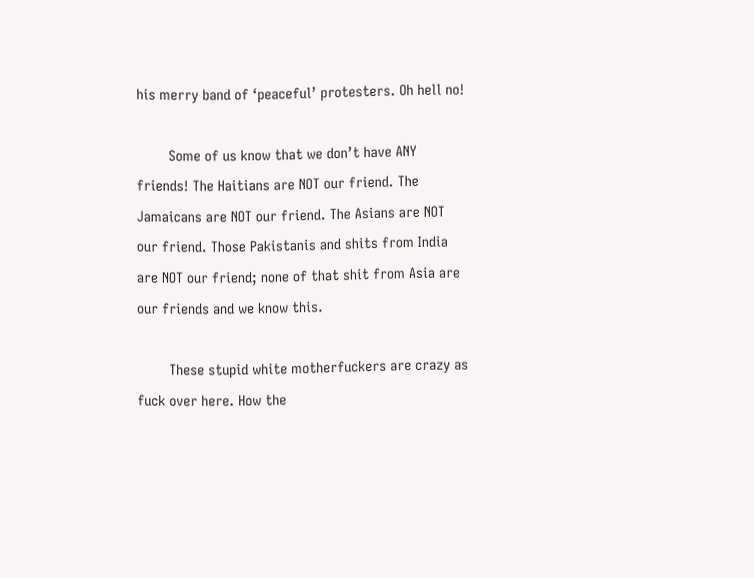his merry band of ‘peaceful’ protesters. Oh hell no!

        Some of us know that we don’t have ANY friends! The Haitians are NOT our friend. The Jamaicans are NOT our friend. The Asians are NOT our friend. Those Pakistanis and shits from India are NOT our friend; none of that shit from Asia are our friends and we know this.

        These stupid white motherfuckers are crazy as fuck over here. How the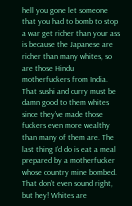hell you gone let someone that you had to bomb to stop a war get richer than your ass is because the Japanese are richer than many whites, so are those Hindu motherfuckers from India. That sushi and curry must be damn good to them whites since they’ve made those fuckers even more wealthy than many of them are. The last thing I’d do is eat a meal prepared by a motherfucker whose country mine bombed. That don’t even sound right, but hey! Whites are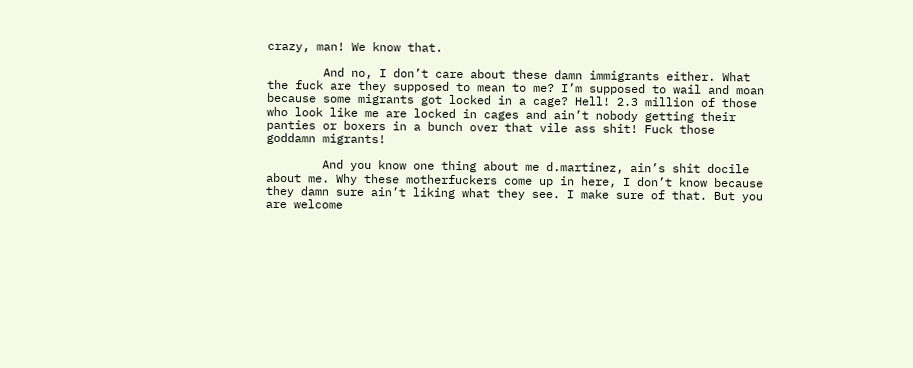crazy, man! We know that.

        And no, I don’t care about these damn immigrants either. What the fuck are they supposed to mean to me? I’m supposed to wail and moan because some migrants got locked in a cage? Hell! 2.3 million of those who look like me are locked in cages and ain’t nobody getting their panties or boxers in a bunch over that vile ass shit! Fuck those goddamn migrants!

        And you know one thing about me d.martinez, ain’s shit docile about me. Why these motherfuckers come up in here, I don’t know because they damn sure ain’t liking what they see. I make sure of that. But you are welcome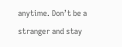anytime. Don’t be a stranger and stay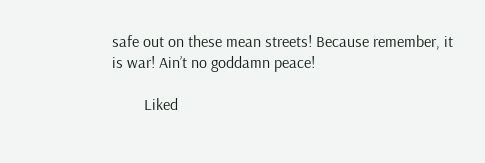safe out on these mean streets! Because remember, it is war! Ain’t no goddamn peace!

        Liked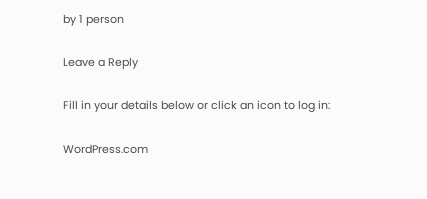by 1 person

Leave a Reply

Fill in your details below or click an icon to log in:

WordPress.com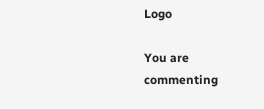Logo

You are commenting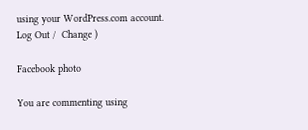using your WordPress.com account. Log Out /  Change )

Facebook photo

You are commenting using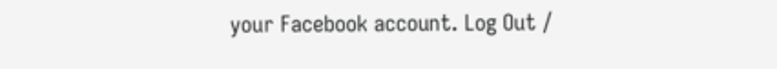your Facebook account. Log Out /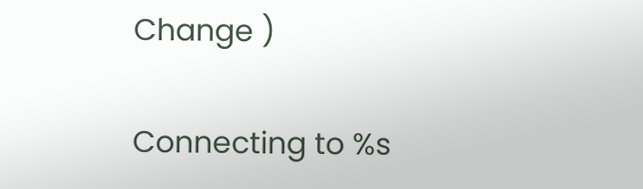Change )

Connecting to %s